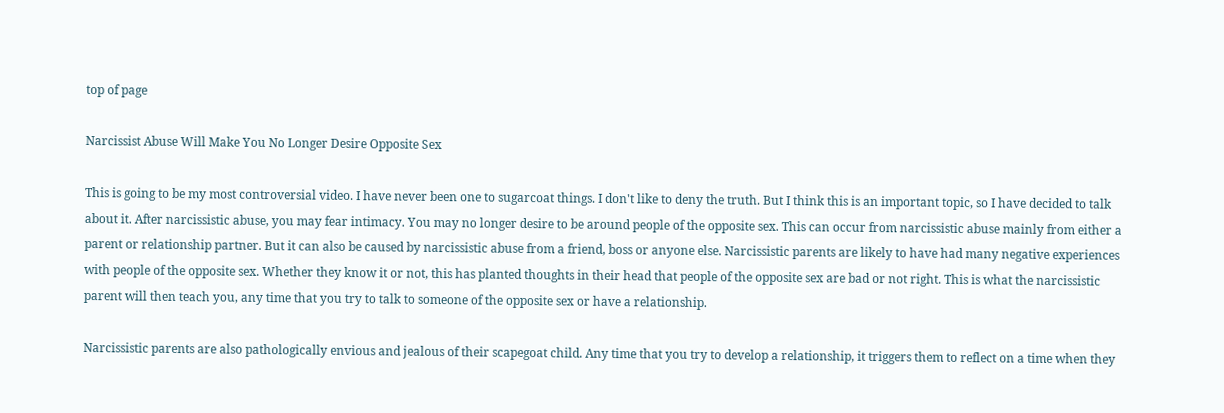top of page

Narcissist Abuse Will Make You No Longer Desire Opposite Sex

This is going to be my most controversial video. I have never been one to sugarcoat things. I don't like to deny the truth. But I think this is an important topic, so I have decided to talk about it. After narcissistic abuse, you may fear intimacy. You may no longer desire to be around people of the opposite sex. This can occur from narcissistic abuse mainly from either a parent or relationship partner. But it can also be caused by narcissistic abuse from a friend, boss or anyone else. Narcissistic parents are likely to have had many negative experiences with people of the opposite sex. Whether they know it or not, this has planted thoughts in their head that people of the opposite sex are bad or not right. This is what the narcissistic parent will then teach you, any time that you try to talk to someone of the opposite sex or have a relationship.

Narcissistic parents are also pathologically envious and jealous of their scapegoat child. Any time that you try to develop a relationship, it triggers them to reflect on a time when they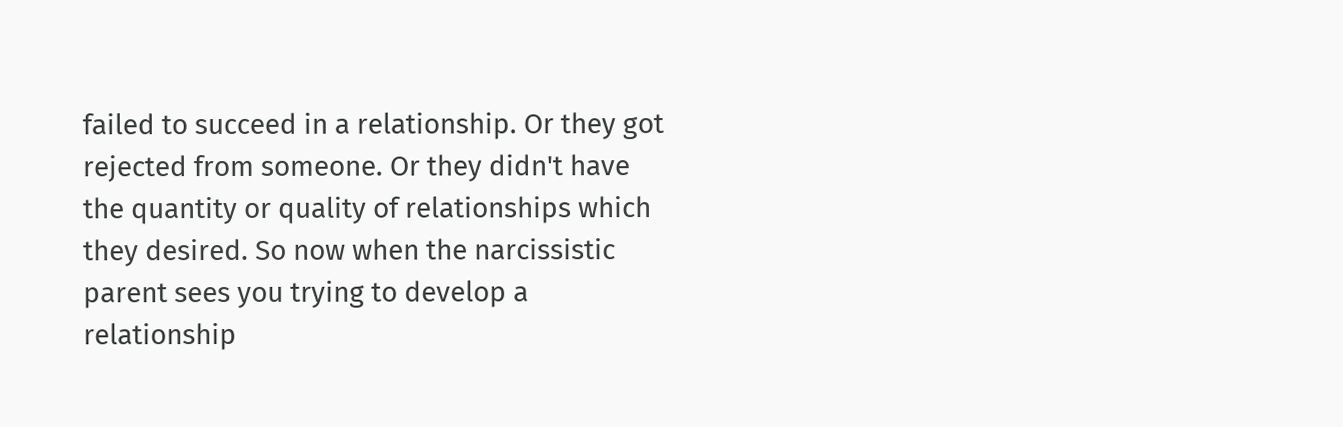failed to succeed in a relationship. Or they got rejected from someone. Or they didn't have the quantity or quality of relationships which they desired. So now when the narcissistic parent sees you trying to develop a relationship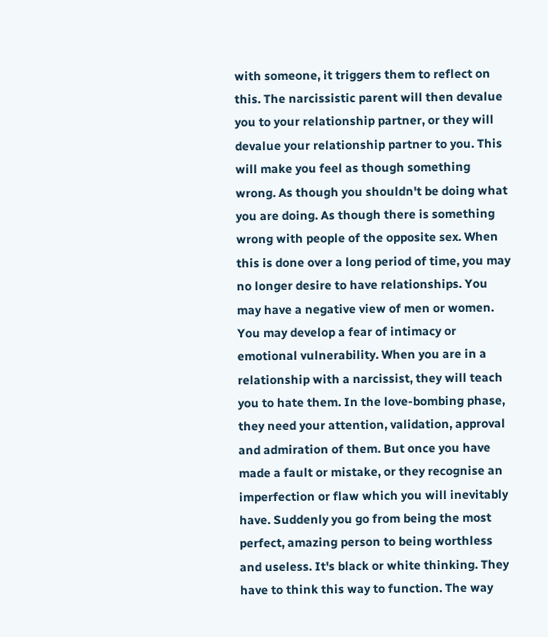with someone, it triggers them to reflect on this. The narcissistic parent will then devalue you to your relationship partner, or they will devalue your relationship partner to you. This will make you feel as though something wrong. As though you shouldn't be doing what you are doing. As though there is something wrong with people of the opposite sex. When this is done over a long period of time, you may no longer desire to have relationships. You may have a negative view of men or women. You may develop a fear of intimacy or emotional vulnerability. When you are in a relationship with a narcissist, they will teach you to hate them. In the love-bombing phase, they need your attention, validation, approval and admiration of them. But once you have made a fault or mistake, or they recognise an imperfection or flaw which you will inevitably have. Suddenly you go from being the most perfect, amazing person to being worthless and useless. It's black or white thinking. They have to think this way to function. The way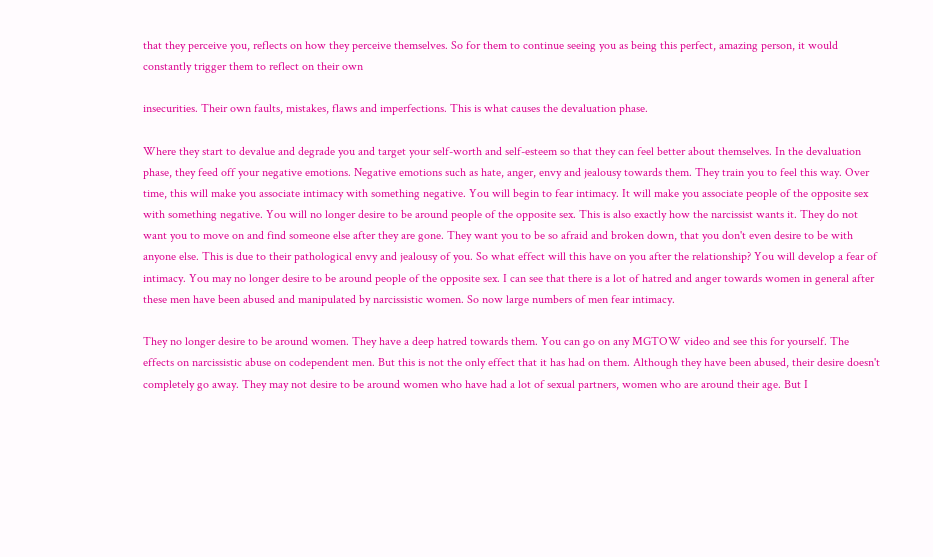that they perceive you, reflects on how they perceive themselves. So for them to continue seeing you as being this perfect, amazing person, it would constantly trigger them to reflect on their own

insecurities. Their own faults, mistakes, flaws and imperfections. This is what causes the devaluation phase.

Where they start to devalue and degrade you and target your self-worth and self-esteem so that they can feel better about themselves. In the devaluation phase, they feed off your negative emotions. Negative emotions such as hate, anger, envy and jealousy towards them. They train you to feel this way. Over time, this will make you associate intimacy with something negative. You will begin to fear intimacy. It will make you associate people of the opposite sex with something negative. You will no longer desire to be around people of the opposite sex. This is also exactly how the narcissist wants it. They do not want you to move on and find someone else after they are gone. They want you to be so afraid and broken down, that you don't even desire to be with anyone else. This is due to their pathological envy and jealousy of you. So what effect will this have on you after the relationship? You will develop a fear of intimacy. You may no longer desire to be around people of the opposite sex. I can see that there is a lot of hatred and anger towards women in general after these men have been abused and manipulated by narcissistic women. So now large numbers of men fear intimacy.

They no longer desire to be around women. They have a deep hatred towards them. You can go on any MGTOW video and see this for yourself. The effects on narcissistic abuse on codependent men. But this is not the only effect that it has had on them. Although they have been abused, their desire doesn't completely go away. They may not desire to be around women who have had a lot of sexual partners, women who are around their age. But I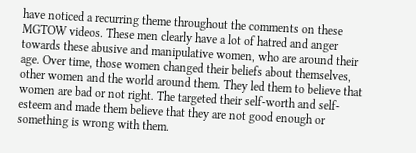have noticed a recurring theme throughout the comments on these MGTOW videos. These men clearly have a lot of hatred and anger towards these abusive and manipulative women, who are around their age. Over time, those women changed their beliefs about themselves, other women and the world around them. They led them to believe that women are bad or not right. The targeted their self-worth and self-esteem and made them believe that they are not good enough or something is wrong with them.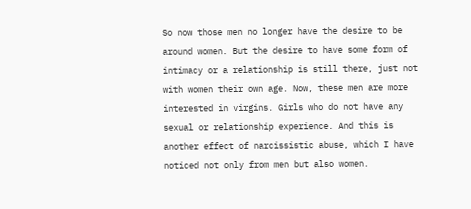So now those men no longer have the desire to be around women. But the desire to have some form of intimacy or a relationship is still there, just not with women their own age. Now, these men are more interested in virgins. Girls who do not have any sexual or relationship experience. And this is another effect of narcissistic abuse, which I have noticed not only from men but also women.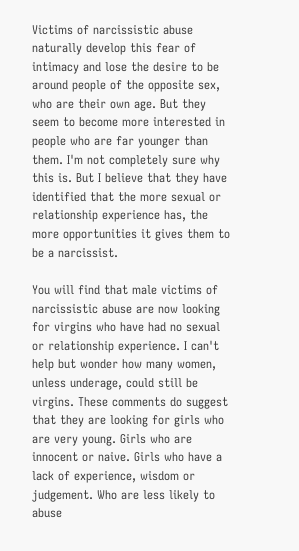Victims of narcissistic abuse naturally develop this fear of intimacy and lose the desire to be around people of the opposite sex, who are their own age. But they seem to become more interested in people who are far younger than them. I'm not completely sure why this is. But I believe that they have identified that the more sexual or relationship experience has, the more opportunities it gives them to be a narcissist.

You will find that male victims of narcissistic abuse are now looking for virgins who have had no sexual or relationship experience. I can't help but wonder how many women, unless underage, could still be virgins. These comments do suggest that they are looking for girls who are very young. Girls who are innocent or naive. Girls who have a lack of experience, wisdom or judgement. Who are less likely to abuse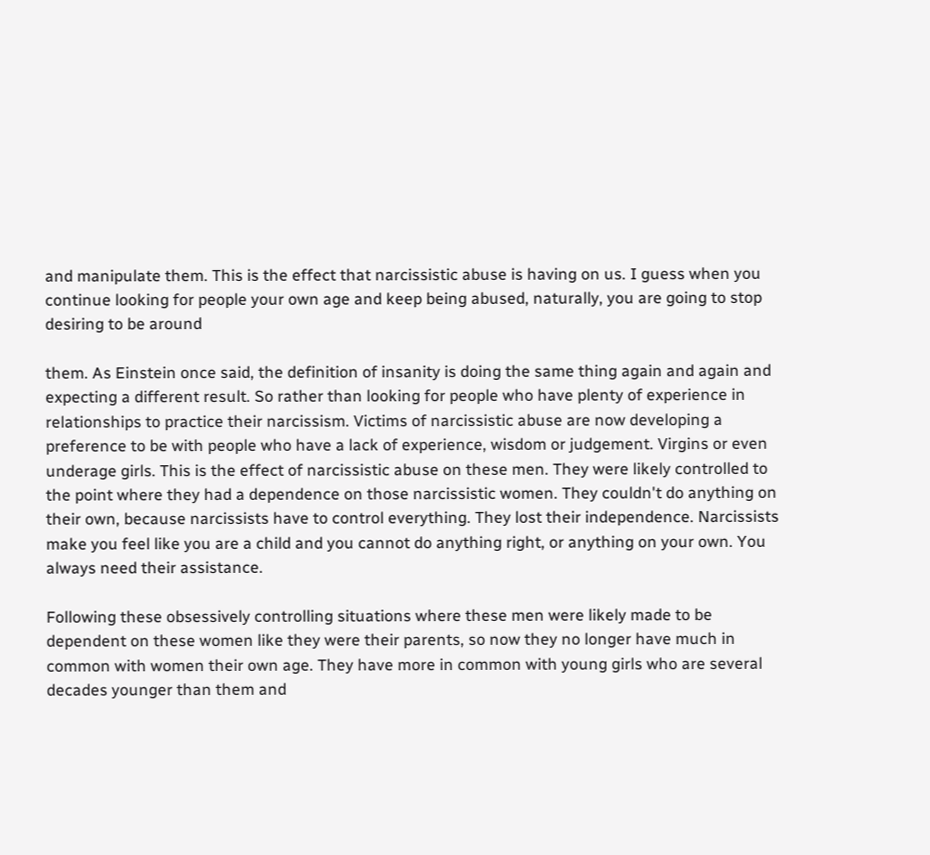and manipulate them. This is the effect that narcissistic abuse is having on us. I guess when you continue looking for people your own age and keep being abused, naturally, you are going to stop desiring to be around

them. As Einstein once said, the definition of insanity is doing the same thing again and again and expecting a different result. So rather than looking for people who have plenty of experience in relationships to practice their narcissism. Victims of narcissistic abuse are now developing a preference to be with people who have a lack of experience, wisdom or judgement. Virgins or even underage girls. This is the effect of narcissistic abuse on these men. They were likely controlled to the point where they had a dependence on those narcissistic women. They couldn't do anything on their own, because narcissists have to control everything. They lost their independence. Narcissists make you feel like you are a child and you cannot do anything right, or anything on your own. You always need their assistance.

Following these obsessively controlling situations where these men were likely made to be dependent on these women like they were their parents, so now they no longer have much in common with women their own age. They have more in common with young girls who are several decades younger than them and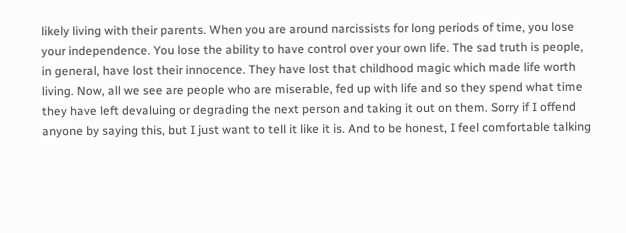likely living with their parents. When you are around narcissists for long periods of time, you lose your independence. You lose the ability to have control over your own life. The sad truth is people, in general, have lost their innocence. They have lost that childhood magic which made life worth living. Now, all we see are people who are miserable, fed up with life and so they spend what time they have left devaluing or degrading the next person and taking it out on them. Sorry if I offend anyone by saying this, but I just want to tell it like it is. And to be honest, I feel comfortable talking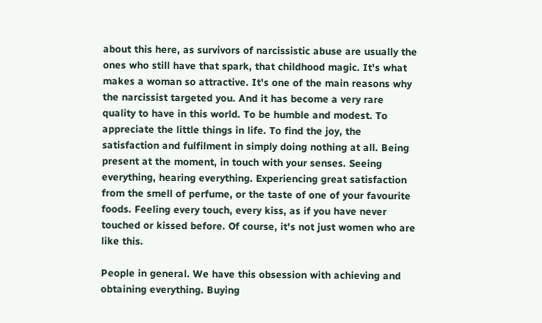about this here, as survivors of narcissistic abuse are usually the ones who still have that spark, that childhood magic. It's what makes a woman so attractive. It's one of the main reasons why the narcissist targeted you. And it has become a very rare quality to have in this world. To be humble and modest. To appreciate the little things in life. To find the joy, the satisfaction and fulfilment in simply doing nothing at all. Being present at the moment, in touch with your senses. Seeing everything, hearing everything. Experiencing great satisfaction from the smell of perfume, or the taste of one of your favourite foods. Feeling every touch, every kiss, as if you have never touched or kissed before. Of course, it's not just women who are like this.

People in general. We have this obsession with achieving and obtaining everything. Buying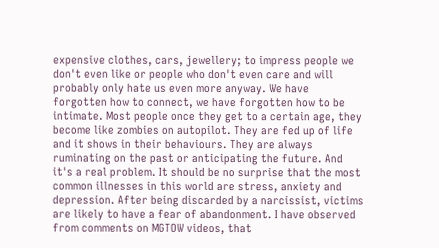expensive clothes, cars, jewellery; to impress people we don't even like or people who don't even care and will probably only hate us even more anyway. We have forgotten how to connect, we have forgotten how to be intimate. Most people once they get to a certain age, they become like zombies on autopilot. They are fed up of life and it shows in their behaviours. They are always ruminating on the past or anticipating the future. And it's a real problem. It should be no surprise that the most common illnesses in this world are stress, anxiety and depression. After being discarded by a narcissist, victims are likely to have a fear of abandonment. I have observed from comments on MGTOW videos, that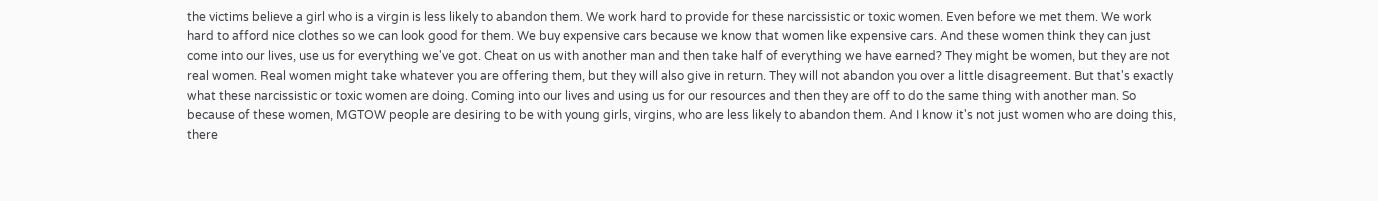the victims believe a girl who is a virgin is less likely to abandon them. We work hard to provide for these narcissistic or toxic women. Even before we met them. We work hard to afford nice clothes so we can look good for them. We buy expensive cars because we know that women like expensive cars. And these women think they can just come into our lives, use us for everything we've got. Cheat on us with another man and then take half of everything we have earned? They might be women, but they are not real women. Real women might take whatever you are offering them, but they will also give in return. They will not abandon you over a little disagreement. But that's exactly what these narcissistic or toxic women are doing. Coming into our lives and using us for our resources and then they are off to do the same thing with another man. So because of these women, MGTOW people are desiring to be with young girls, virgins, who are less likely to abandon them. And I know it's not just women who are doing this, there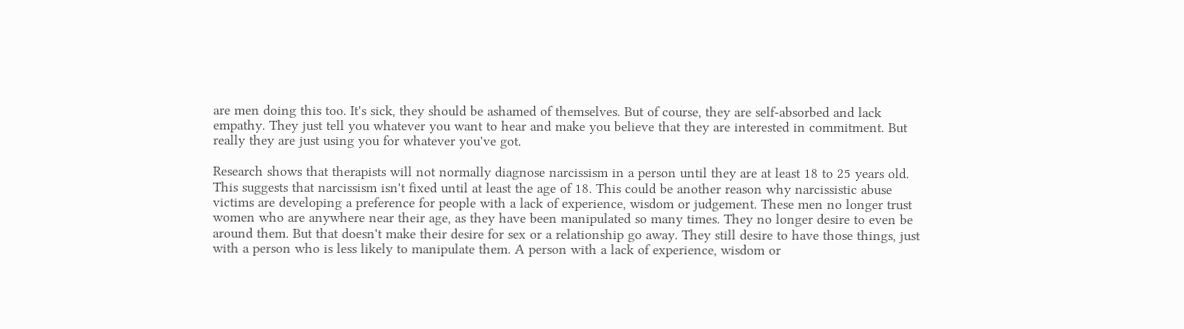are men doing this too. It's sick, they should be ashamed of themselves. But of course, they are self-absorbed and lack empathy. They just tell you whatever you want to hear and make you believe that they are interested in commitment. But really they are just using you for whatever you've got.

Research shows that therapists will not normally diagnose narcissism in a person until they are at least 18 to 25 years old. This suggests that narcissism isn't fixed until at least the age of 18. This could be another reason why narcissistic abuse victims are developing a preference for people with a lack of experience, wisdom or judgement. These men no longer trust women who are anywhere near their age, as they have been manipulated so many times. They no longer desire to even be around them. But that doesn't make their desire for sex or a relationship go away. They still desire to have those things, just with a person who is less likely to manipulate them. A person with a lack of experience, wisdom or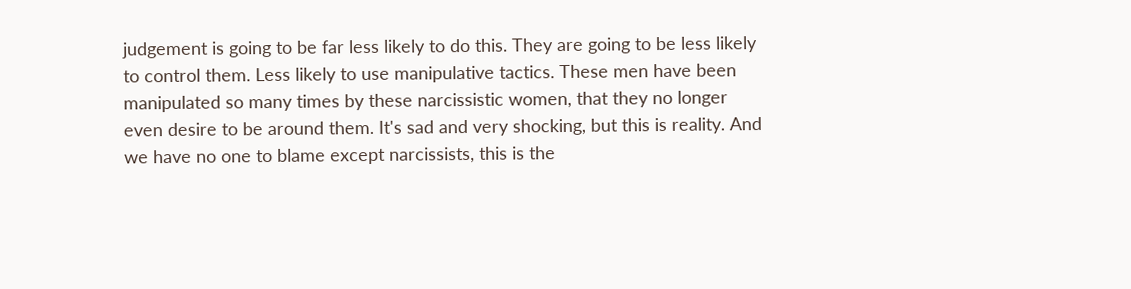judgement is going to be far less likely to do this. They are going to be less likely to control them. Less likely to use manipulative tactics. These men have been manipulated so many times by these narcissistic women, that they no longer even desire to be around them. It's sad and very shocking, but this is reality. And we have no one to blame except narcissists, this is the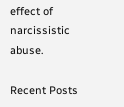effect of narcissistic abuse.

Recent Posts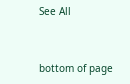See All


bottom of page